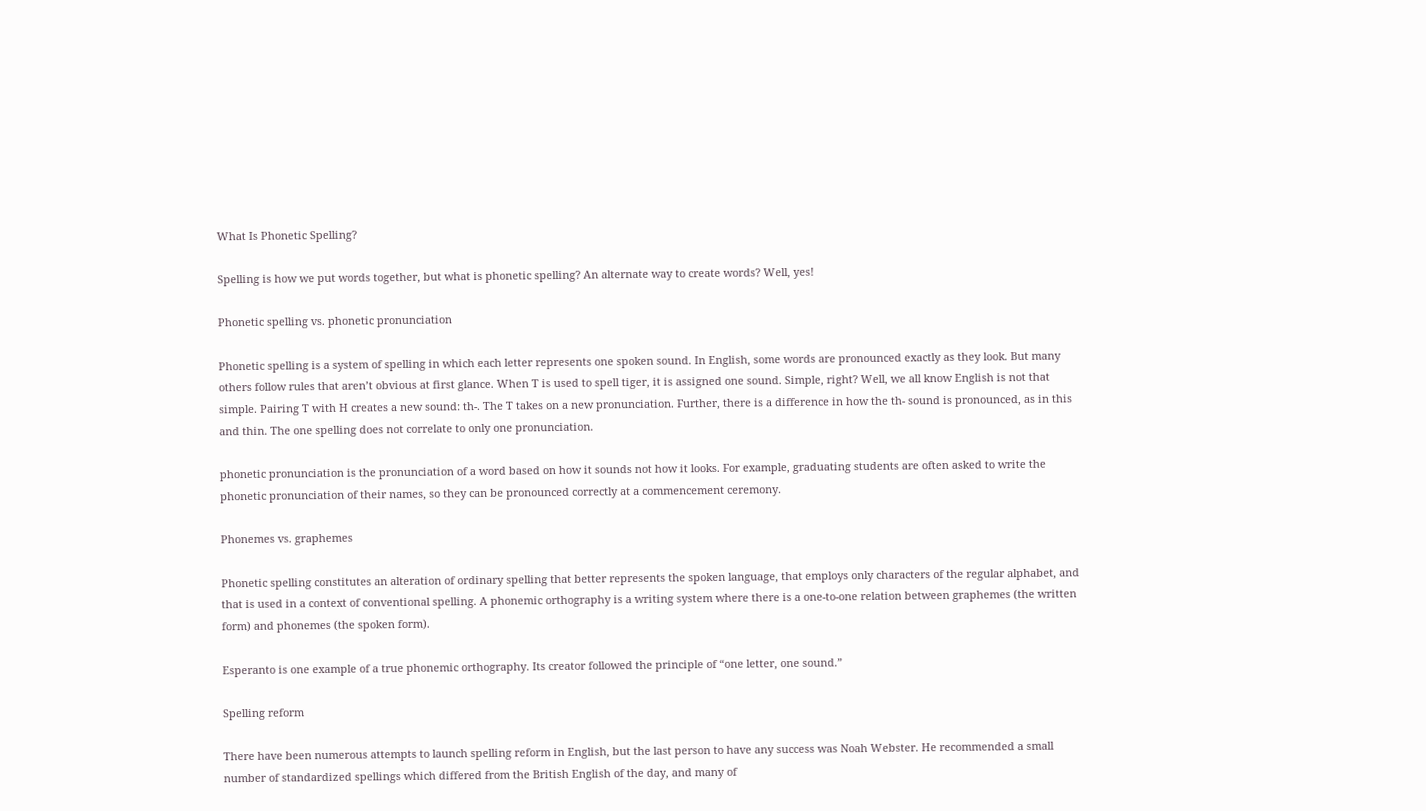What Is Phonetic Spelling?

Spelling is how we put words together, but what is phonetic spelling? An alternate way to create words? Well, yes!

Phonetic spelling vs. phonetic pronunciation

Phonetic spelling is a system of spelling in which each letter represents one spoken sound. In English, some words are pronounced exactly as they look. But many others follow rules that aren’t obvious at first glance. When T is used to spell tiger, it is assigned one sound. Simple, right? Well, we all know English is not that simple. Pairing T with H creates a new sound: th-. The T takes on a new pronunciation. Further, there is a difference in how the th- sound is pronounced, as in this and thin. The one spelling does not correlate to only one pronunciation.

phonetic pronunciation is the pronunciation of a word based on how it sounds not how it looks. For example, graduating students are often asked to write the phonetic pronunciation of their names, so they can be pronounced correctly at a commencement ceremony.

Phonemes vs. graphemes

Phonetic spelling constitutes an alteration of ordinary spelling that better represents the spoken language, that employs only characters of the regular alphabet, and that is used in a context of conventional spelling. A phonemic orthography is a writing system where there is a one-to-one relation between graphemes (the written form) and phonemes (the spoken form).

Esperanto is one example of a true phonemic orthography. Its creator followed the principle of “one letter, one sound.”

Spelling reform

There have been numerous attempts to launch spelling reform in English, but the last person to have any success was Noah Webster. He recommended a small number of standardized spellings which differed from the British English of the day, and many of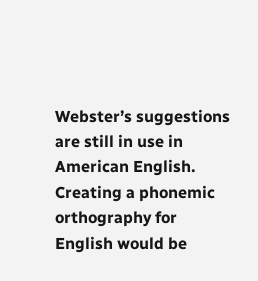Webster’s suggestions are still in use in American English. Creating a phonemic orthography for English would be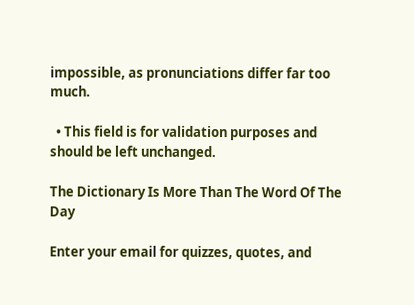impossible, as pronunciations differ far too much.

  • This field is for validation purposes and should be left unchanged.

The Dictionary Is More Than The Word Of The Day

Enter your email for quizzes, quotes, and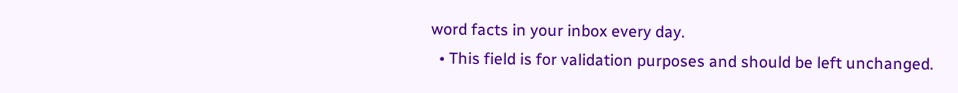word facts in your inbox every day.
  • This field is for validation purposes and should be left unchanged.